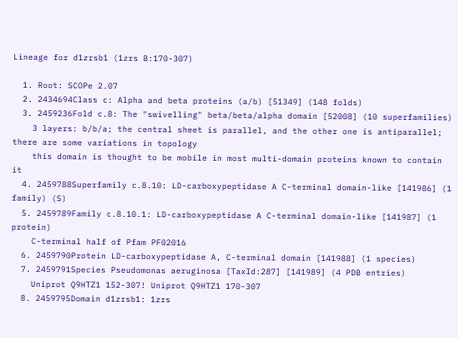Lineage for d1zrsb1 (1zrs B:170-307)

  1. Root: SCOPe 2.07
  2. 2434694Class c: Alpha and beta proteins (a/b) [51349] (148 folds)
  3. 2459236Fold c.8: The "swivelling" beta/beta/alpha domain [52008] (10 superfamilies)
    3 layers: b/b/a; the central sheet is parallel, and the other one is antiparallel; there are some variations in topology
    this domain is thought to be mobile in most multi-domain proteins known to contain it
  4. 2459788Superfamily c.8.10: LD-carboxypeptidase A C-terminal domain-like [141986] (1 family) (S)
  5. 2459789Family c.8.10.1: LD-carboxypeptidase A C-terminal domain-like [141987] (1 protein)
    C-terminal half of Pfam PF02016
  6. 2459790Protein LD-carboxypeptidase A, C-terminal domain [141988] (1 species)
  7. 2459791Species Pseudomonas aeruginosa [TaxId:287] [141989] (4 PDB entries)
    Uniprot Q9HTZ1 152-307! Uniprot Q9HTZ1 170-307
  8. 2459795Domain d1zrsb1: 1zrs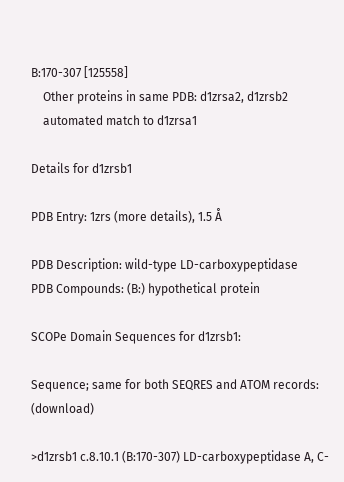B:170-307 [125558]
    Other proteins in same PDB: d1zrsa2, d1zrsb2
    automated match to d1zrsa1

Details for d1zrsb1

PDB Entry: 1zrs (more details), 1.5 Å

PDB Description: wild-type LD-carboxypeptidase
PDB Compounds: (B:) hypothetical protein

SCOPe Domain Sequences for d1zrsb1:

Sequence; same for both SEQRES and ATOM records: (download)

>d1zrsb1 c.8.10.1 (B:170-307) LD-carboxypeptidase A, C-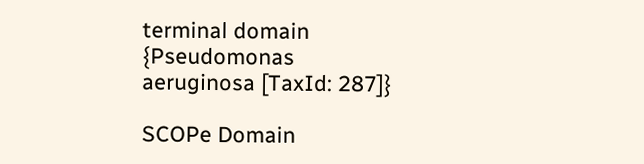terminal domain {Pseudomonas aeruginosa [TaxId: 287]}

SCOPe Domain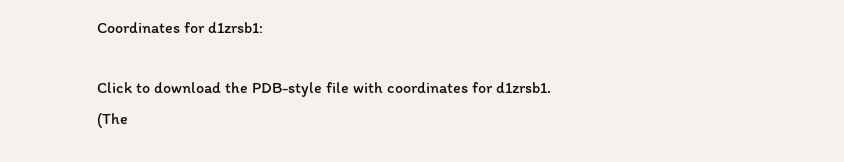Coordinates for d1zrsb1:

Click to download the PDB-style file with coordinates for d1zrsb1.
(The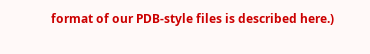format of our PDB-style files is described here.)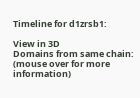Timeline for d1zrsb1:

View in 3D
Domains from same chain:
(mouse over for more information)